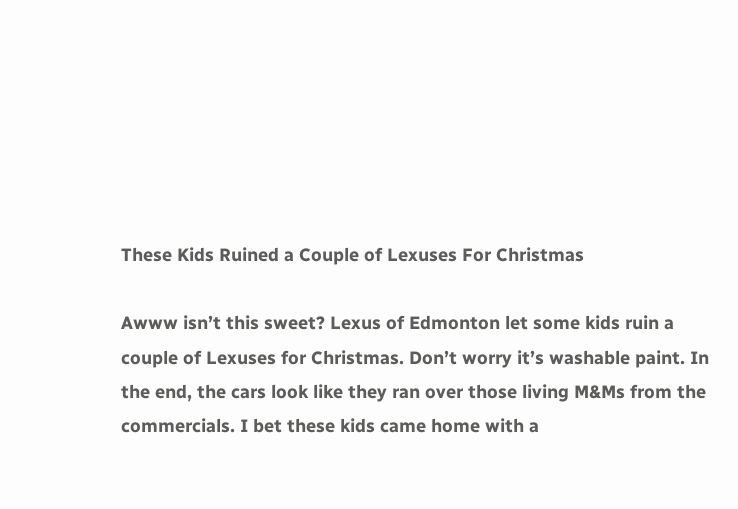These Kids Ruined a Couple of Lexuses For Christmas

Awww isn’t this sweet? Lexus of Edmonton let some kids ruin a couple of Lexuses for Christmas. Don’t worry it’s washable paint. In the end, the cars look like they ran over those living M&Ms from the commercials. I bet these kids came home with a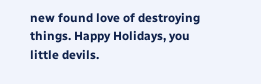new found love of destroying things. Happy Holidays, you little devils.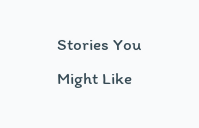Stories You Might Like